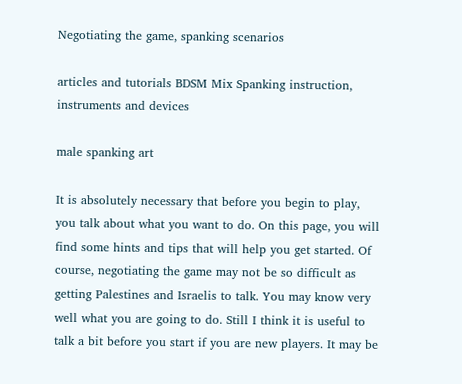Negotiating the game, spanking scenarios

articles and tutorials BDSM Mix Spanking instruction, instruments and devices

male spanking art

It is absolutely necessary that before you begin to play, you talk about what you want to do. On this page, you will find some hints and tips that will help you get started. Of course, negotiating the game may not be so difficult as getting Palestines and Israelis to talk. You may know very well what you are going to do. Still I think it is useful to talk a bit before you start if you are new players. It may be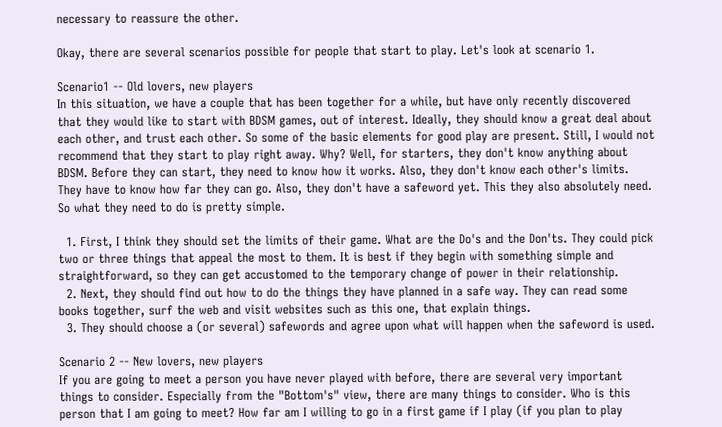necessary to reassure the other.

Okay, there are several scenarios possible for people that start to play. Let's look at scenario 1.

Scenario1 -- Old lovers, new players
In this situation, we have a couple that has been together for a while, but have only recently discovered that they would like to start with BDSM games, out of interest. Ideally, they should know a great deal about each other, and trust each other. So some of the basic elements for good play are present. Still, I would not recommend that they start to play right away. Why? Well, for starters, they don't know anything about BDSM. Before they can start, they need to know how it works. Also, they don't know each other's limits. They have to know how far they can go. Also, they don't have a safeword yet. This they also absolutely need. So what they need to do is pretty simple.

  1. First, I think they should set the limits of their game. What are the Do's and the Don'ts. They could pick two or three things that appeal the most to them. It is best if they begin with something simple and straightforward, so they can get accustomed to the temporary change of power in their relationship.
  2. Next, they should find out how to do the things they have planned in a safe way. They can read some books together, surf the web and visit websites such as this one, that explain things.
  3. They should choose a (or several) safewords and agree upon what will happen when the safeword is used.

Scenario 2 -- New lovers, new players
If you are going to meet a person you have never played with before, there are several very important things to consider. Especially from the "Bottom's" view, there are many things to consider. Who is this person that I am going to meet? How far am I willing to go in a first game if I play (if you plan to play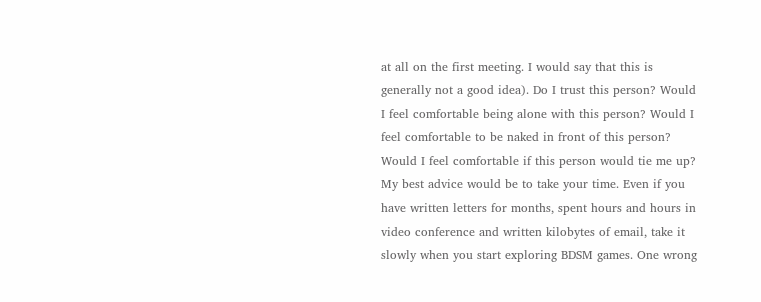at all on the first meeting. I would say that this is generally not a good idea). Do I trust this person? Would I feel comfortable being alone with this person? Would I feel comfortable to be naked in front of this person? Would I feel comfortable if this person would tie me up?
My best advice would be to take your time. Even if you have written letters for months, spent hours and hours in video conference and written kilobytes of email, take it slowly when you start exploring BDSM games. One wrong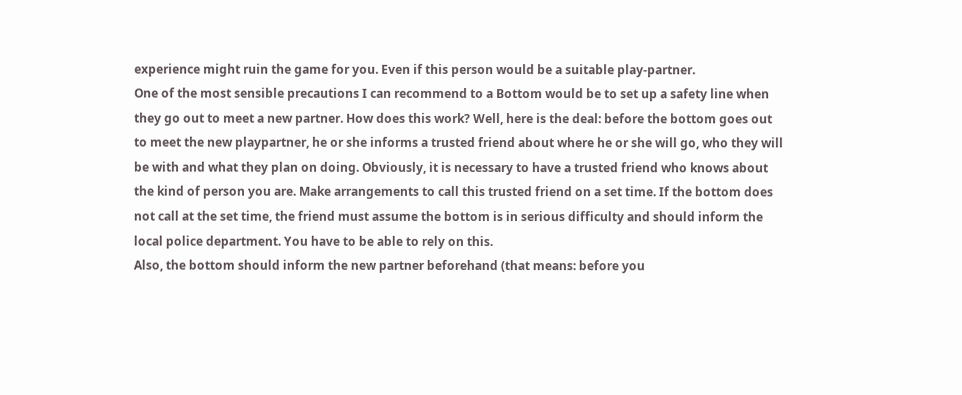experience might ruin the game for you. Even if this person would be a suitable play-partner.
One of the most sensible precautions I can recommend to a Bottom would be to set up a safety line when they go out to meet a new partner. How does this work? Well, here is the deal: before the bottom goes out to meet the new playpartner, he or she informs a trusted friend about where he or she will go, who they will be with and what they plan on doing. Obviously, it is necessary to have a trusted friend who knows about the kind of person you are. Make arrangements to call this trusted friend on a set time. If the bottom does not call at the set time, the friend must assume the bottom is in serious difficulty and should inform the local police department. You have to be able to rely on this.
Also, the bottom should inform the new partner beforehand (that means: before you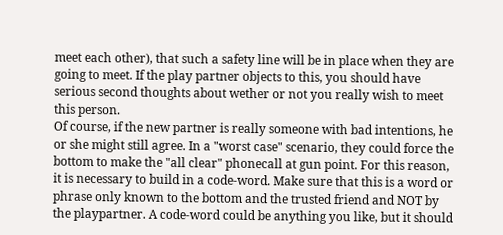meet each other), that such a safety line will be in place when they are going to meet. If the play partner objects to this, you should have serious second thoughts about wether or not you really wish to meet this person.
Of course, if the new partner is really someone with bad intentions, he or she might still agree. In a "worst case" scenario, they could force the bottom to make the "all clear" phonecall at gun point. For this reason, it is necessary to build in a code-word. Make sure that this is a word or phrase only known to the bottom and the trusted friend and NOT by the playpartner. A code-word could be anything you like, but it should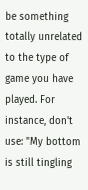be something totally unrelated to the type of game you have played. For instance, don't use: "My bottom is still tingling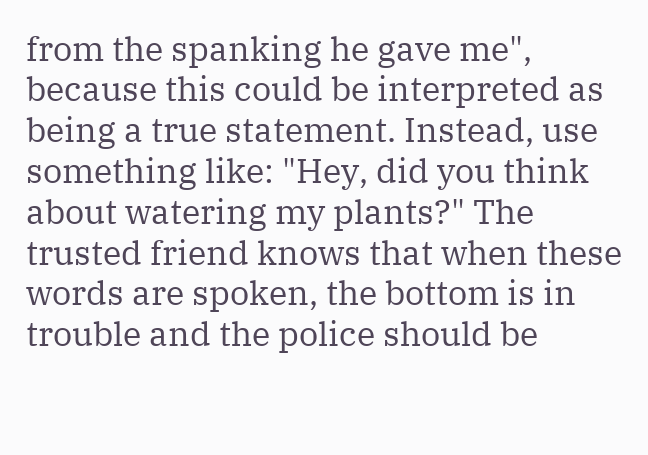from the spanking he gave me", because this could be interpreted as being a true statement. Instead, use something like: "Hey, did you think about watering my plants?" The trusted friend knows that when these words are spoken, the bottom is in trouble and the police should be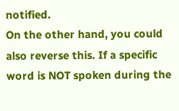notified.
On the other hand, you could also reverse this. If a specific word is NOT spoken during the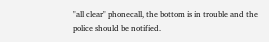"all clear" phonecall, the bottom is in trouble and the police should be notified.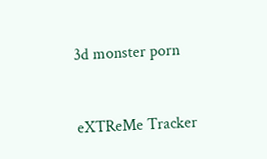3d monster porn


eXTReMe Tracker